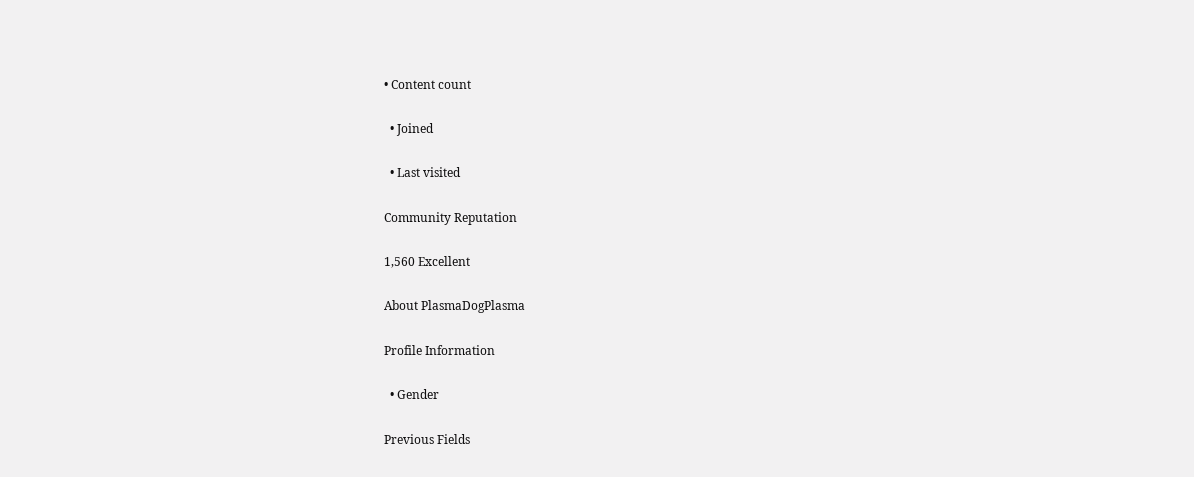• Content count

  • Joined

  • Last visited

Community Reputation

1,560 Excellent

About PlasmaDogPlasma

Profile Information

  • Gender

Previous Fields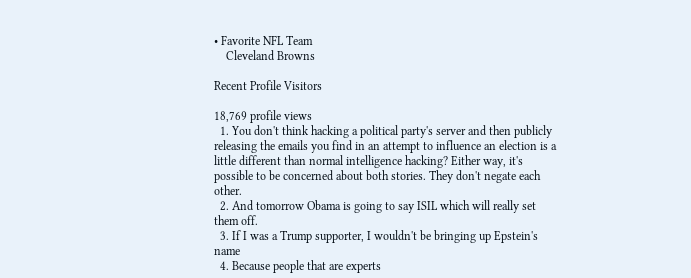• Favorite NFL Team
    Cleveland Browns

Recent Profile Visitors

18,769 profile views
  1. You don't think hacking a political party's server and then publicly releasing the emails you find in an attempt to influence an election is a little different than normal intelligence hacking? Either way, it's possible to be concerned about both stories. They don't negate each other.
  2. And tomorrow Obama is going to say ISIL which will really set them off.
  3. If I was a Trump supporter, I wouldn't be bringing up Epstein's name
  4. Because people that are experts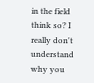in the field think so? I really don't understand why you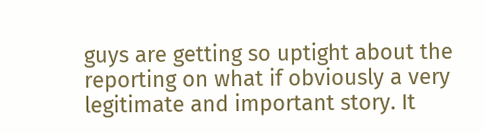guys are getting so uptight about the reporting on what if obviously a very legitimate and important story. It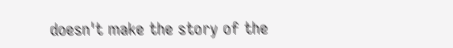doesn't make the story of the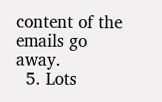content of the emails go away.
  5. Lots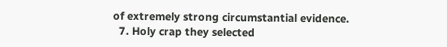of extremely strong circumstantial evidence.
  7. Holy crap they selected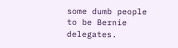some dumb people to be Bernie delegates.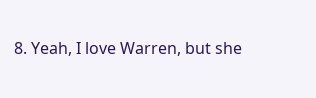8. Yeah, I love Warren, but she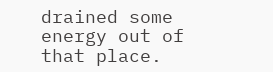drained some energy out of that place.